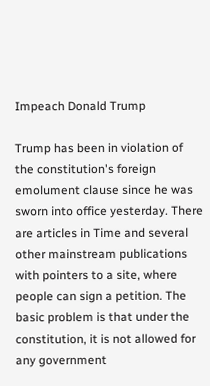Impeach Donald Trump

Trump has been in violation of the constitution's foreign emolument clause since he was sworn into office yesterday. There are articles in Time and several other mainstream publications with pointers to a site, where people can sign a petition. The basic problem is that under the constitution, it is not allowed for any government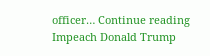officer… Continue reading Impeach Donald Trump